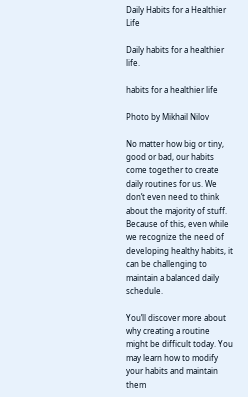Daily Habits for a Healthier Life

Daily habits for a healthier life.

habits for a healthier life

Photo by Mikhail Nilov

No matter how big or tiny, good or bad, our habits come together to create daily routines for us. We don’t even need to think about the majority of stuff. Because of this, even while we recognize the need of developing healthy habits, it can be challenging to maintain a balanced daily schedule.

You’ll discover more about why creating a routine might be difficult today. You may learn how to modify your habits and maintain them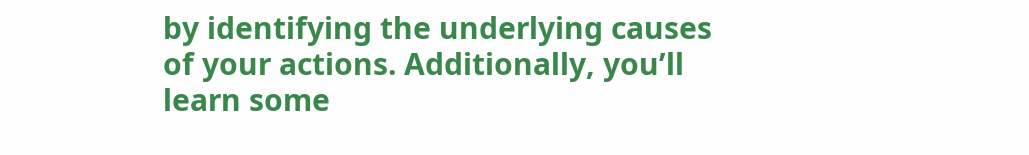by identifying the underlying causes of your actions. Additionally, you’ll learn some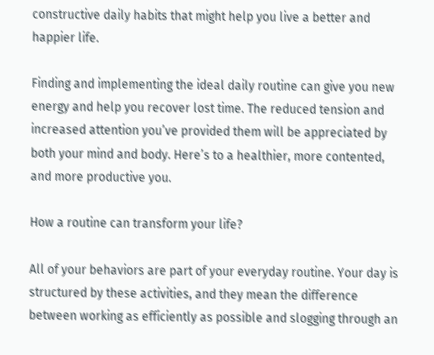constructive daily habits that might help you live a better and happier life.

Finding and implementing the ideal daily routine can give you new energy and help you recover lost time. The reduced tension and increased attention you’ve provided them will be appreciated by both your mind and body. Here’s to a healthier, more contented, and more productive you.

How a routine can transform your life?

All of your behaviors are part of your everyday routine. Your day is structured by these activities, and they mean the difference between working as efficiently as possible and slogging through an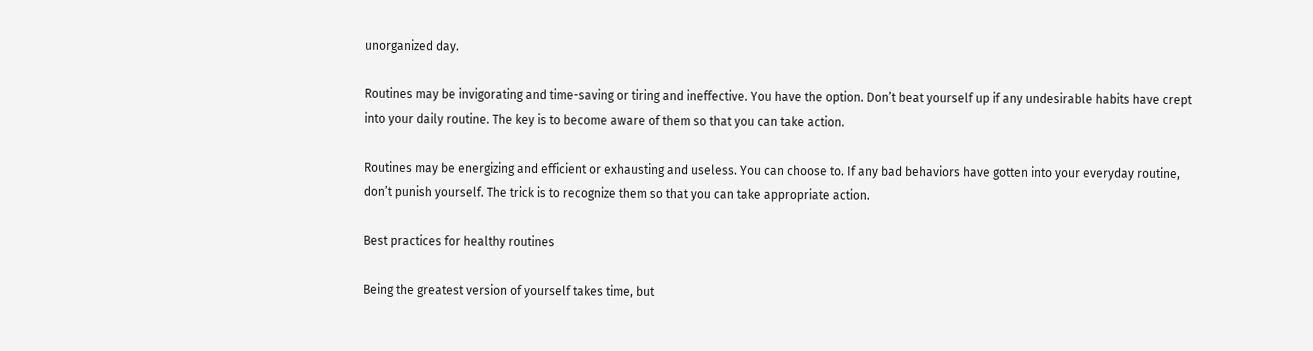unorganized day.

Routines may be invigorating and time-saving or tiring and ineffective. You have the option. Don’t beat yourself up if any undesirable habits have crept into your daily routine. The key is to become aware of them so that you can take action.

Routines may be energizing and efficient or exhausting and useless. You can choose to. If any bad behaviors have gotten into your everyday routine, don’t punish yourself. The trick is to recognize them so that you can take appropriate action.

Best practices for healthy routines

Being the greatest version of yourself takes time, but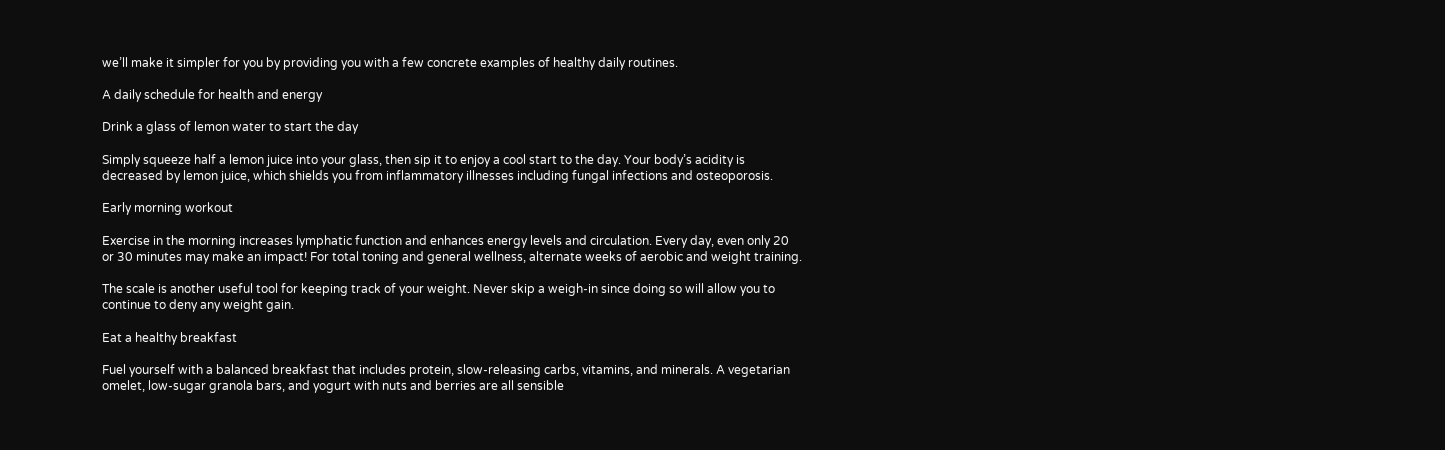we’ll make it simpler for you by providing you with a few concrete examples of healthy daily routines.

A daily schedule for health and energy

Drink a glass of lemon water to start the day

Simply squeeze half a lemon juice into your glass, then sip it to enjoy a cool start to the day. Your body’s acidity is decreased by lemon juice, which shields you from inflammatory illnesses including fungal infections and osteoporosis.

Early morning workout

Exercise in the morning increases lymphatic function and enhances energy levels and circulation. Every day, even only 20 or 30 minutes may make an impact! For total toning and general wellness, alternate weeks of aerobic and weight training.

The scale is another useful tool for keeping track of your weight. Never skip a weigh-in since doing so will allow you to continue to deny any weight gain.

Eat a healthy breakfast

Fuel yourself with a balanced breakfast that includes protein, slow-releasing carbs, vitamins, and minerals. A vegetarian omelet, low-sugar granola bars, and yogurt with nuts and berries are all sensible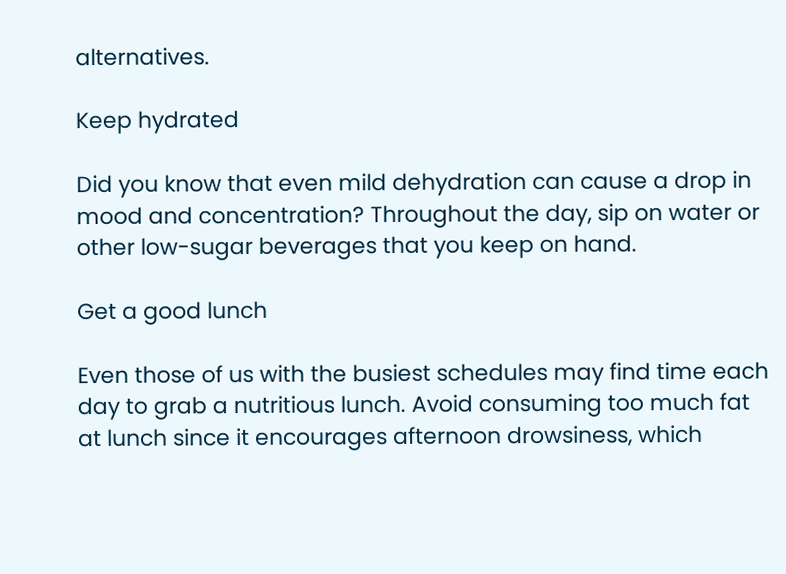alternatives.

Keep hydrated

Did you know that even mild dehydration can cause a drop in mood and concentration? Throughout the day, sip on water or other low-sugar beverages that you keep on hand.

Get a good lunch

Even those of us with the busiest schedules may find time each day to grab a nutritious lunch. Avoid consuming too much fat at lunch since it encourages afternoon drowsiness, which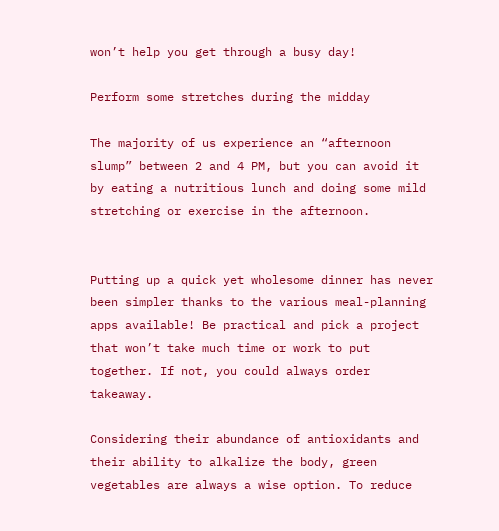won’t help you get through a busy day!

Perform some stretches during the midday

The majority of us experience an “afternoon slump” between 2 and 4 PM, but you can avoid it by eating a nutritious lunch and doing some mild stretching or exercise in the afternoon.


Putting up a quick yet wholesome dinner has never been simpler thanks to the various meal-planning apps available! Be practical and pick a project that won’t take much time or work to put together. If not, you could always order takeaway.

Considering their abundance of antioxidants and their ability to alkalize the body, green vegetables are always a wise option. To reduce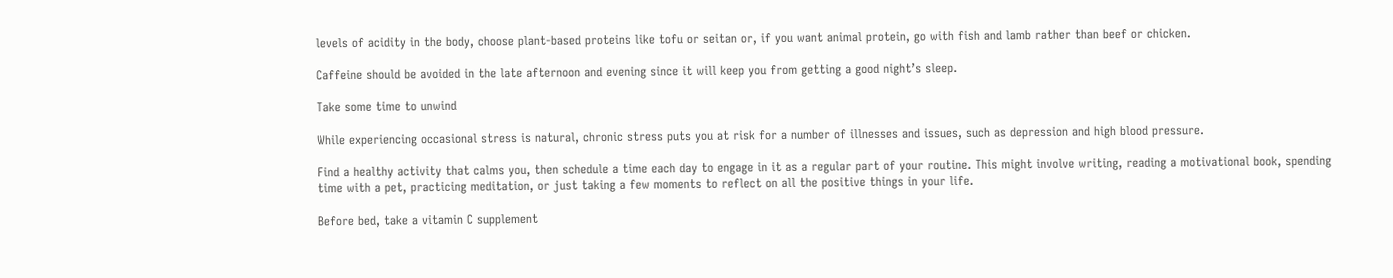levels of acidity in the body, choose plant-based proteins like tofu or seitan or, if you want animal protein, go with fish and lamb rather than beef or chicken.

Caffeine should be avoided in the late afternoon and evening since it will keep you from getting a good night’s sleep.

Take some time to unwind

While experiencing occasional stress is natural, chronic stress puts you at risk for a number of illnesses and issues, such as depression and high blood pressure.

Find a healthy activity that calms you, then schedule a time each day to engage in it as a regular part of your routine. This might involve writing, reading a motivational book, spending time with a pet, practicing meditation, or just taking a few moments to reflect on all the positive things in your life.

Before bed, take a vitamin C supplement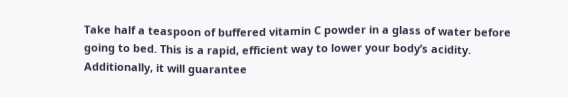Take half a teaspoon of buffered vitamin C powder in a glass of water before going to bed. This is a rapid, efficient way to lower your body’s acidity. Additionally, it will guarantee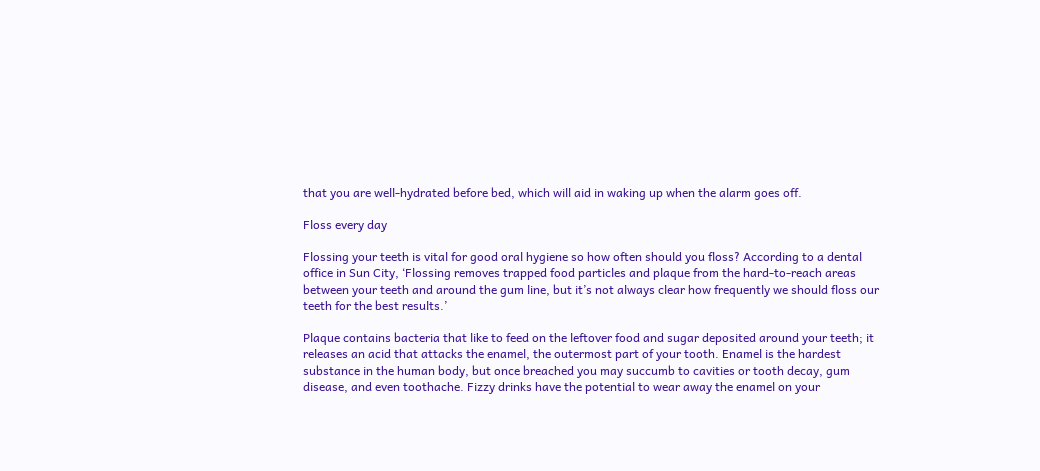that you are well-hydrated before bed, which will aid in waking up when the alarm goes off.

Floss every day

Flossing your teeth is vital for good oral hygiene so how often should you floss? According to a dental office in Sun City, ‘Flossing removes trapped food particles and plaque from the hard-to-reach areas between your teeth and around the gum line, but it’s not always clear how frequently we should floss our teeth for the best results.’

Plaque contains bacteria that like to feed on the leftover food and sugar deposited around your teeth; it releases an acid that attacks the enamel, the outermost part of your tooth. Enamel is the hardest substance in the human body, but once breached you may succumb to cavities or tooth decay, gum disease, and even toothache. Fizzy drinks have the potential to wear away the enamel on your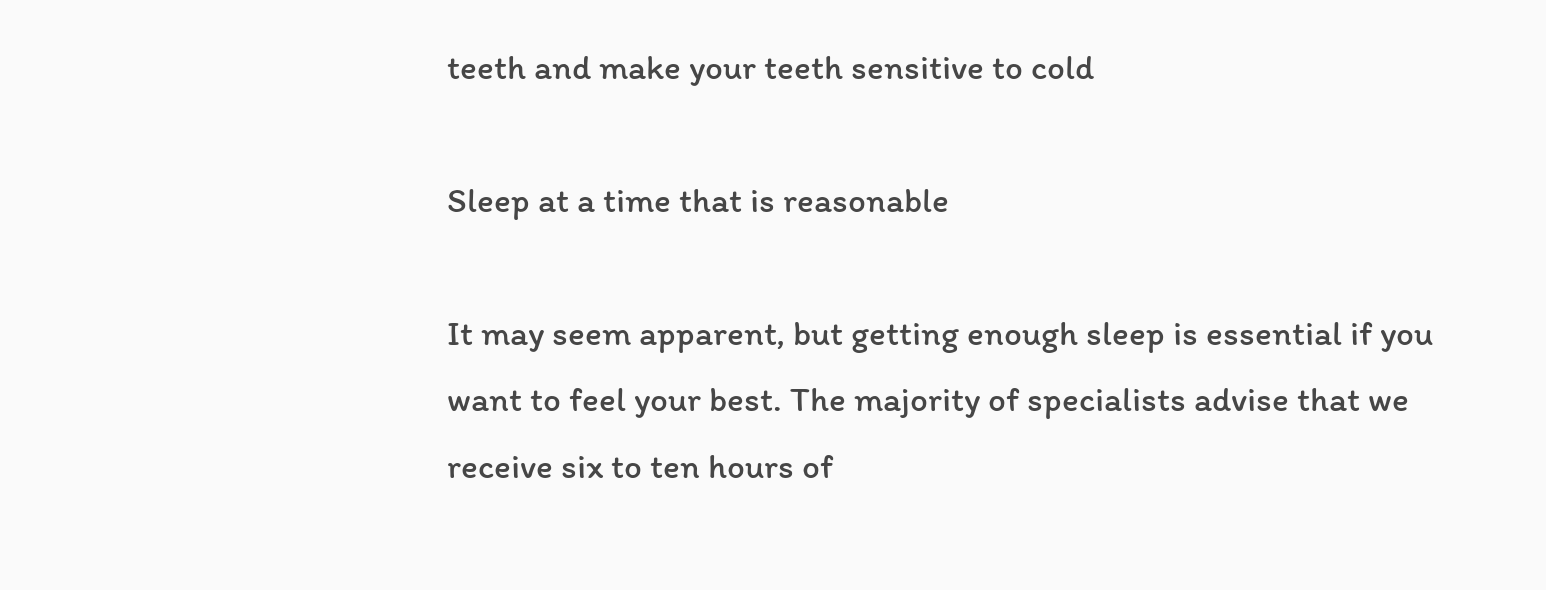teeth and make your teeth sensitive to cold

Sleep at a time that is reasonable

It may seem apparent, but getting enough sleep is essential if you want to feel your best. The majority of specialists advise that we receive six to ten hours of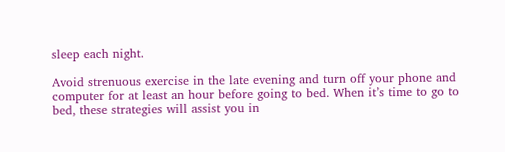sleep each night.

Avoid strenuous exercise in the late evening and turn off your phone and computer for at least an hour before going to bed. When it’s time to go to bed, these strategies will assist you in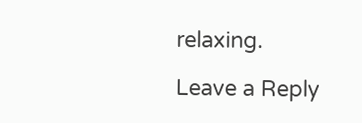relaxing.

Leave a Reply